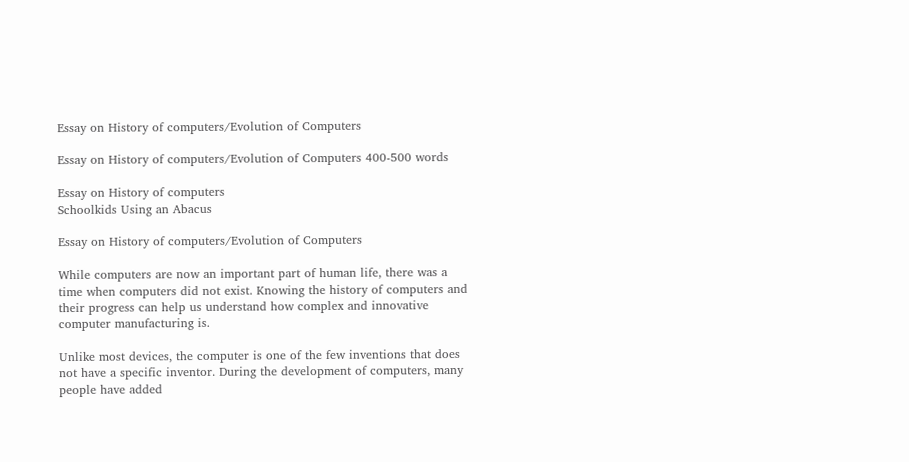Essay on History of computers/Evolution of Computers

Essay on History of computers/Evolution of Computers 400-500 words

Essay on History of computers
Schoolkids Using an Abacus

Essay on History of computers/Evolution of Computers

While computers are now an important part of human life, there was a time when computers did not exist. Knowing the history of computers and their progress can help us understand how complex and innovative computer manufacturing is.

Unlike most devices, the computer is one of the few inventions that does not have a specific inventor. During the development of computers, many people have added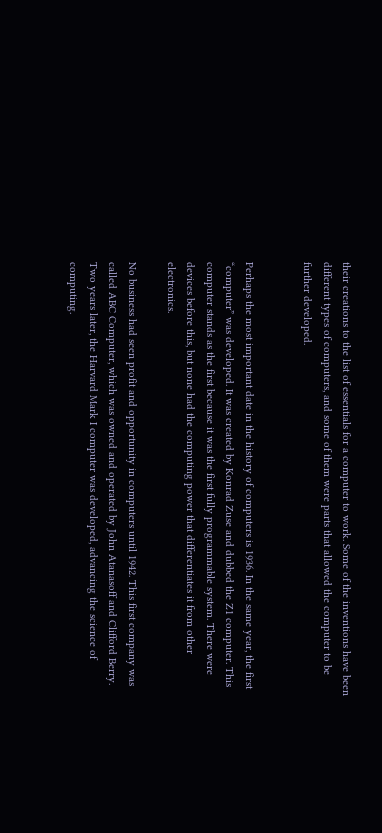their creations to the list of essentials for a computer to work. Some of the inventions have been different types of computers, and some of them were parts that allowed the computer to be further developed.


Perhaps the most important date in the history of computers is 1936. In the same year, the first “computer” was developed. It was created by Konrad Zuse and dubbed the Z1 computer. This computer stands as the first because it was the first fully programmable system. There were devices before this, but none had the computing power that differentiates it from other electronics.

No business had seen profit and opportunity in computers until 1942. This first company was called ABC Computer, which was owned and operated by John Atanasoff and Clifford Berry. Two years later, the Harvard Mark I computer was developed, advancing the science of computing.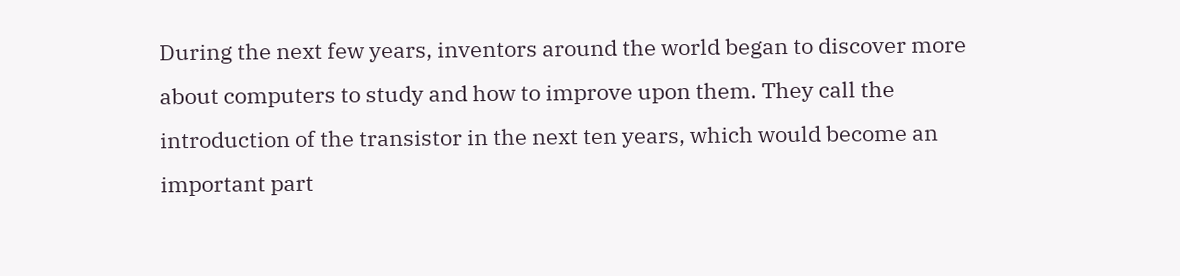During the next few years, inventors around the world began to discover more about computers to study and how to improve upon them. They call the introduction of the transistor in the next ten years, which would become an important part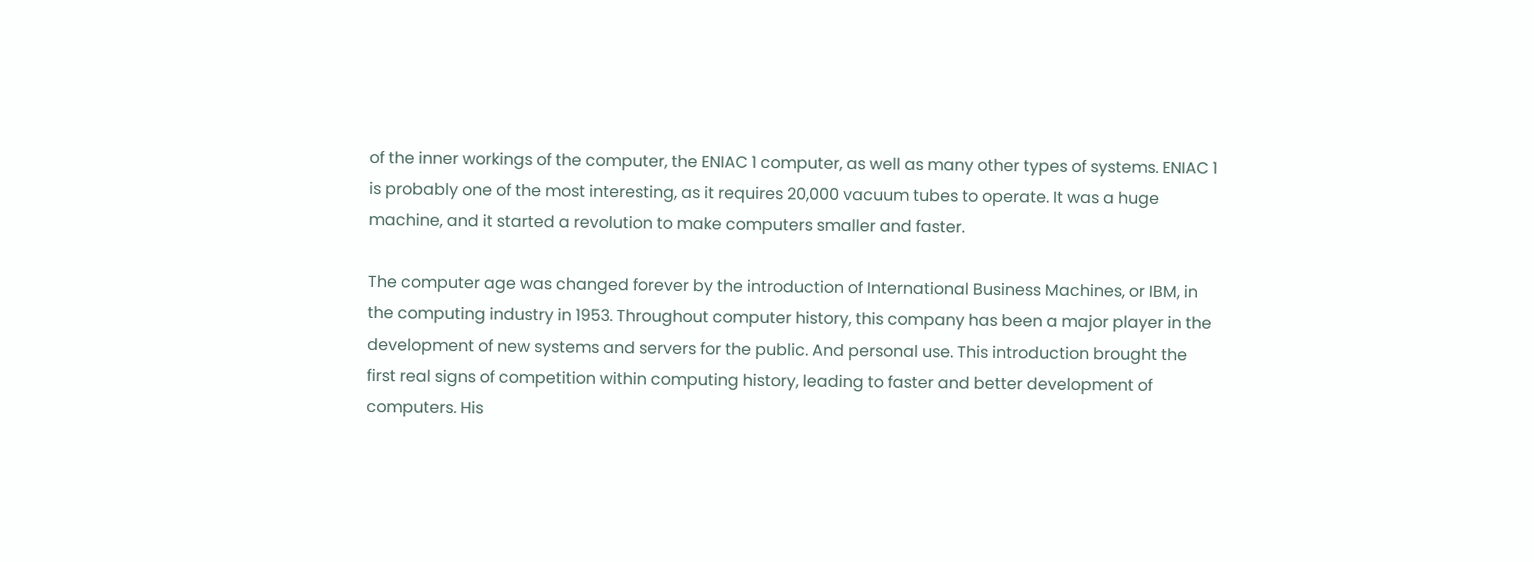of the inner workings of the computer, the ENIAC 1 computer, as well as many other types of systems. ENIAC 1 is probably one of the most interesting, as it requires 20,000 vacuum tubes to operate. It was a huge machine, and it started a revolution to make computers smaller and faster.

The computer age was changed forever by the introduction of International Business Machines, or IBM, in the computing industry in 1953. Throughout computer history, this company has been a major player in the development of new systems and servers for the public. And personal use. This introduction brought the first real signs of competition within computing history, leading to faster and better development of computers. His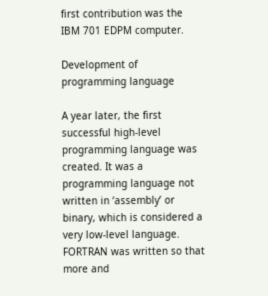first contribution was the IBM 701 EDPM computer.

Development of programming language

A year later, the first successful high-level programming language was created. It was a programming language not written in ‘assembly’ or binary, which is considered a very low-level language. FORTRAN was written so that more and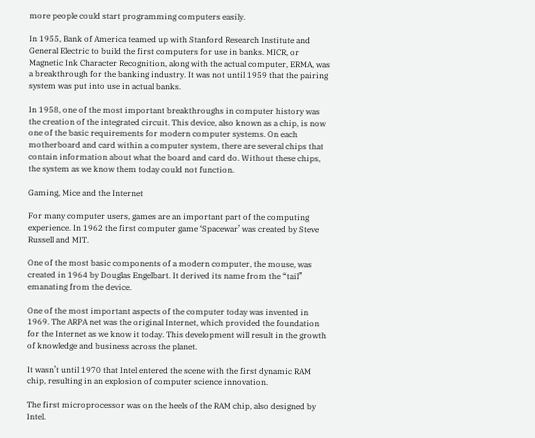more people could start programming computers easily.

In 1955, Bank of America teamed up with Stanford Research Institute and General Electric to build the first computers for use in banks. MICR, or Magnetic Ink Character Recognition, along with the actual computer, ERMA, was a breakthrough for the banking industry. It was not until 1959 that the pairing system was put into use in actual banks.

In 1958, one of the most important breakthroughs in computer history was the creation of the integrated circuit. This device, also known as a chip, is now one of the basic requirements for modern computer systems. On each motherboard and card within a computer system, there are several chips that contain information about what the board and card do. Without these chips, the system as we know them today could not function.

Gaming, Mice and the Internet

For many computer users, games are an important part of the computing experience. In 1962 the first computer game ‘Spacewar’ was created by Steve Russell and MIT.

One of the most basic components of a modern computer, the mouse, was created in 1964 by Douglas Engelbart. It derived its name from the “tail” emanating from the device.

One of the most important aspects of the computer today was invented in 1969. The ARPA net was the original Internet, which provided the foundation for the Internet as we know it today. This development will result in the growth of knowledge and business across the planet.

It wasn’t until 1970 that Intel entered the scene with the first dynamic RAM chip, resulting in an explosion of computer science innovation.

The first microprocessor was on the heels of the RAM chip, also designed by Intel.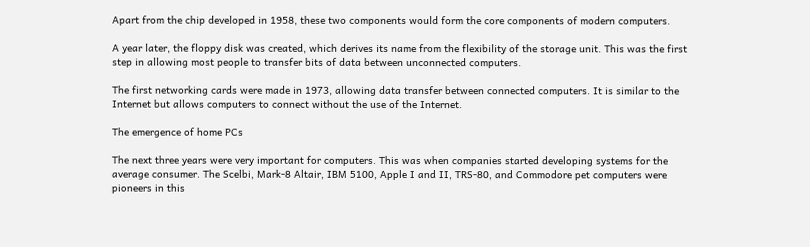Apart from the chip developed in 1958, these two components would form the core components of modern computers.

A year later, the floppy disk was created, which derives its name from the flexibility of the storage unit. This was the first step in allowing most people to transfer bits of data between unconnected computers.

The first networking cards were made in 1973, allowing data transfer between connected computers. It is similar to the Internet but allows computers to connect without the use of the Internet.

The emergence of home PCs

The next three years were very important for computers. This was when companies started developing systems for the average consumer. The Scelbi, Mark-8 Altair, IBM 5100, Apple I and II, TRS-80, and Commodore pet computers were pioneers in this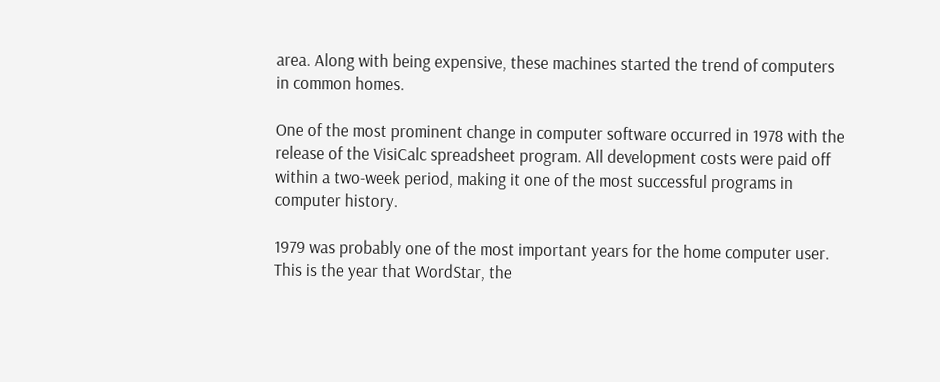area. Along with being expensive, these machines started the trend of computers in common homes.

One of the most prominent change in computer software occurred in 1978 with the release of the VisiCalc spreadsheet program. All development costs were paid off within a two-week period, making it one of the most successful programs in computer history.

1979 was probably one of the most important years for the home computer user. This is the year that WordStar, the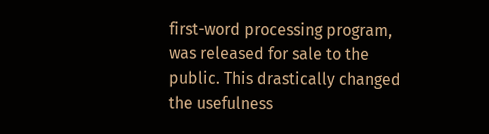first-word processing program, was released for sale to the public. This drastically changed the usefulness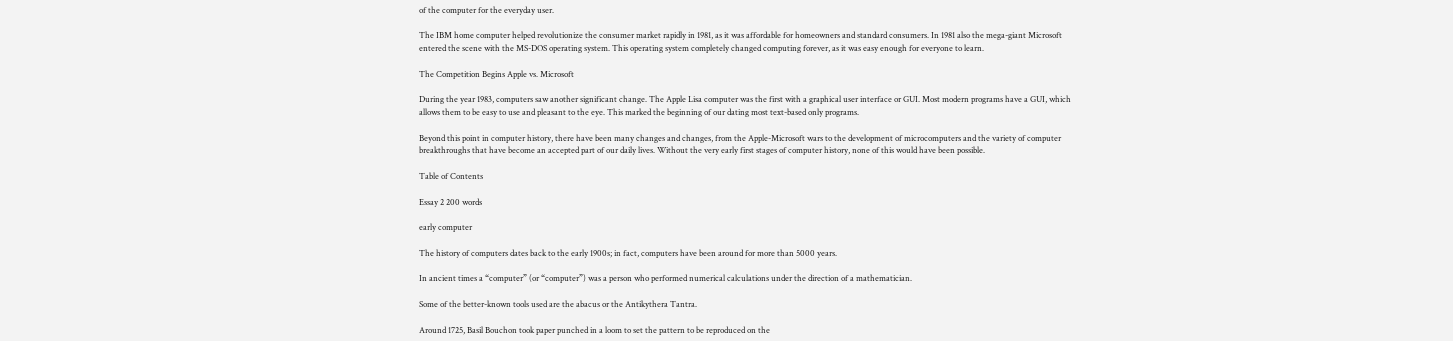of the computer for the everyday user.

The IBM home computer helped revolutionize the consumer market rapidly in 1981, as it was affordable for homeowners and standard consumers. In 1981 also the mega-giant Microsoft entered the scene with the MS-DOS operating system. This operating system completely changed computing forever, as it was easy enough for everyone to learn.

The Competition Begins Apple vs. Microsoft

During the year 1983, computers saw another significant change. The Apple Lisa computer was the first with a graphical user interface or GUI. Most modern programs have a GUI, which allows them to be easy to use and pleasant to the eye. This marked the beginning of our dating most text-based only programs.

Beyond this point in computer history, there have been many changes and changes, from the Apple-Microsoft wars to the development of microcomputers and the variety of computer breakthroughs that have become an accepted part of our daily lives. Without the very early first stages of computer history, none of this would have been possible.

Table of Contents

Essay 2 200 words

early computer

The history of computers dates back to the early 1900s; in fact, computers have been around for more than 5000 years.

In ancient times a “computer” (or “computer”) was a person who performed numerical calculations under the direction of a mathematician.

Some of the better-known tools used are the abacus or the Antikythera Tantra.

Around 1725, Basil Bouchon took paper punched in a loom to set the pattern to be reproduced on the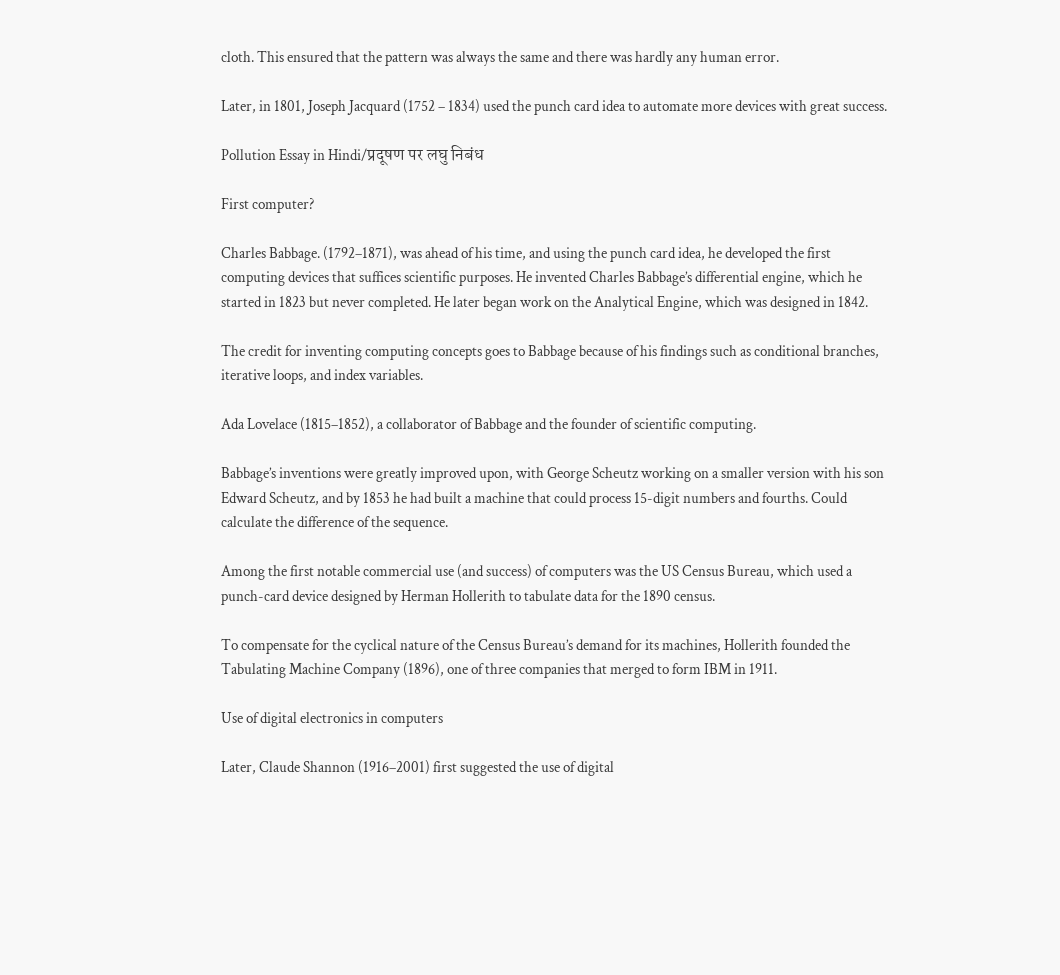cloth. This ensured that the pattern was always the same and there was hardly any human error.

Later, in 1801, Joseph Jacquard (1752 – 1834) used the punch card idea to automate more devices with great success.

Pollution Essay in Hindi/प्रदूषण पर लघु निबंध

First computer?

Charles Babbage. (1792–1871), was ahead of his time, and using the punch card idea, he developed the first computing devices that suffices scientific purposes. He invented Charles Babbage’s differential engine, which he started in 1823 but never completed. He later began work on the Analytical Engine, which was designed in 1842.

The credit for inventing computing concepts goes to Babbage because of his findings such as conditional branches, iterative loops, and index variables.

Ada Lovelace (1815–1852), a collaborator of Babbage and the founder of scientific computing.

Babbage’s inventions were greatly improved upon, with George Scheutz working on a smaller version with his son Edward Scheutz, and by 1853 he had built a machine that could process 15-digit numbers and fourths. Could calculate the difference of the sequence.

Among the first notable commercial use (and success) of computers was the US Census Bureau, which used a punch-card device designed by Herman Hollerith to tabulate data for the 1890 census.

To compensate for the cyclical nature of the Census Bureau’s demand for its machines, Hollerith founded the Tabulating Machine Company (1896), one of three companies that merged to form IBM in 1911.

Use of digital electronics in computers

Later, Claude Shannon (1916–2001) first suggested the use of digital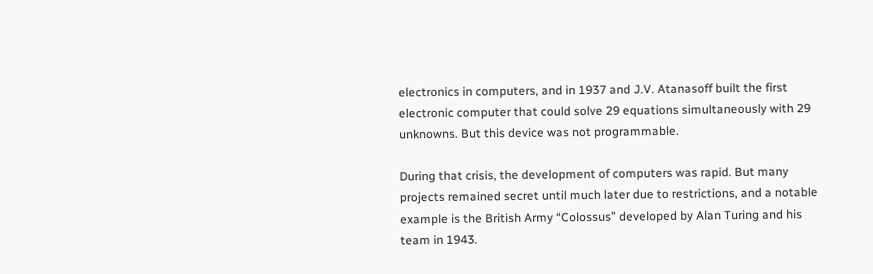electronics in computers, and in 1937 and J.V. Atanasoff built the first electronic computer that could solve 29 equations simultaneously with 29 unknowns. But this device was not programmable.

During that crisis, the development of computers was rapid. But many projects remained secret until much later due to restrictions, and a notable example is the British Army “Colossus” developed by Alan Turing and his team in 1943.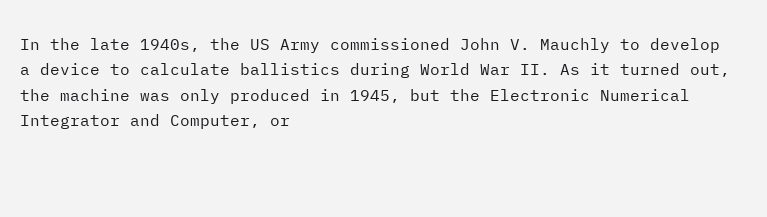In the late 1940s, the US Army commissioned John V. Mauchly to develop a device to calculate ballistics during World War II. As it turned out, the machine was only produced in 1945, but the Electronic Numerical Integrator and Computer, or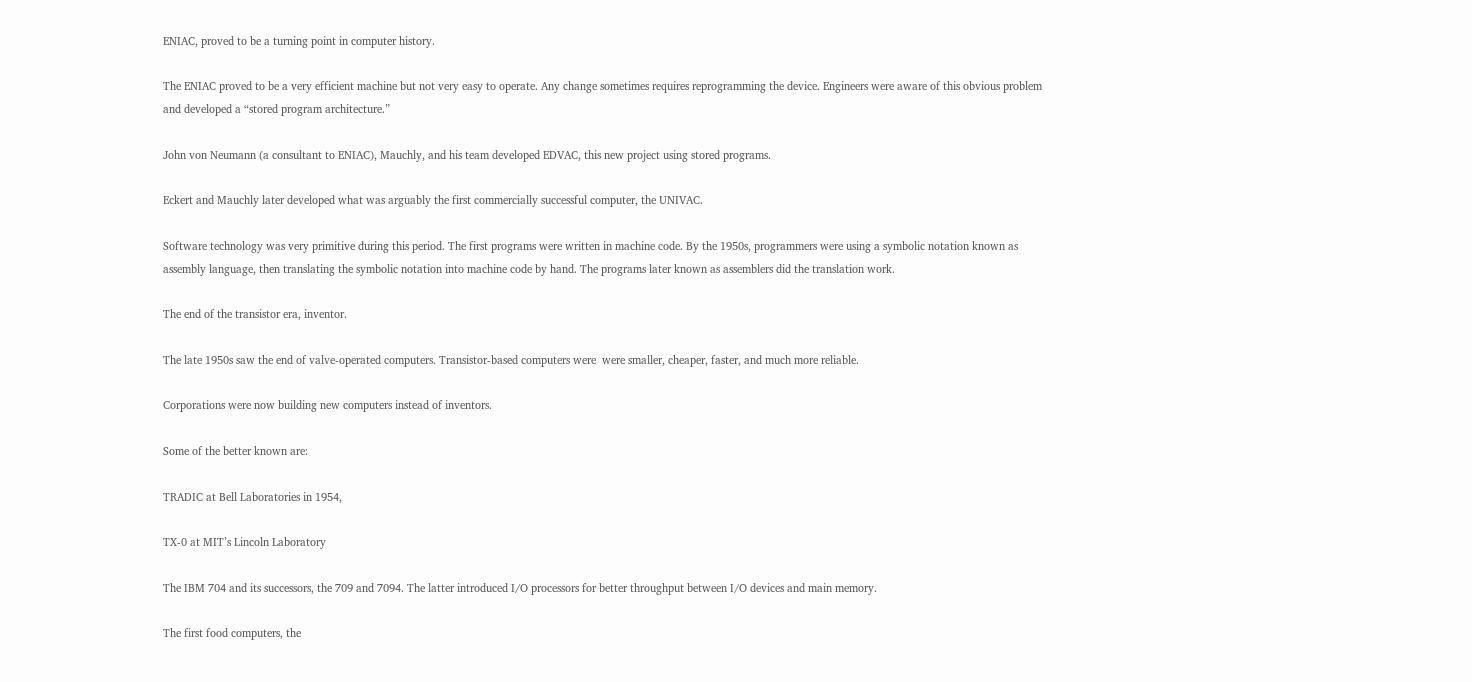ENIAC, proved to be a turning point in computer history.

The ENIAC proved to be a very efficient machine but not very easy to operate. Any change sometimes requires reprogramming the device. Engineers were aware of this obvious problem and developed a “stored program architecture.”

John von Neumann (a consultant to ENIAC), Mauchly, and his team developed EDVAC, this new project using stored programs.

Eckert and Mauchly later developed what was arguably the first commercially successful computer, the UNIVAC.

Software technology was very primitive during this period. The first programs were written in machine code. By the 1950s, programmers were using a symbolic notation known as assembly language, then translating the symbolic notation into machine code by hand. The programs later known as assemblers did the translation work.

The end of the transistor era, inventor.

The late 1950s saw the end of valve-operated computers. Transistor-based computers were  were smaller, cheaper, faster, and much more reliable.

Corporations were now building new computers instead of inventors.

Some of the better known are:

TRADIC at Bell Laboratories in 1954,

TX-0 at MIT’s Lincoln Laboratory

The IBM 704 and its successors, the 709 and 7094. The latter introduced I/O processors for better throughput between I/O devices and main memory.

The first food computers, the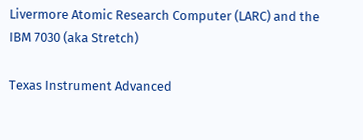Livermore Atomic Research Computer (LARC) and the IBM 7030 (aka Stretch)

Texas Instrument Advanced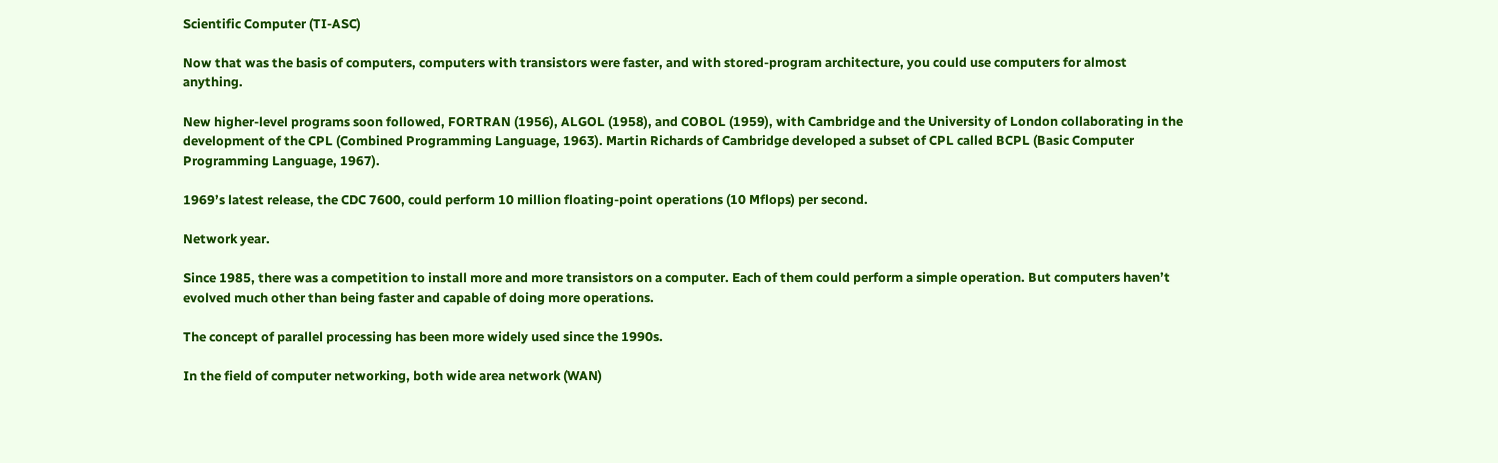Scientific Computer (TI-ASC)

Now that was the basis of computers, computers with transistors were faster, and with stored-program architecture, you could use computers for almost anything.

New higher-level programs soon followed, FORTRAN (1956), ALGOL (1958), and COBOL (1959), with Cambridge and the University of London collaborating in the development of the CPL (Combined Programming Language, 1963). Martin Richards of Cambridge developed a subset of CPL called BCPL (Basic Computer Programming Language, 1967).

1969’s latest release, the CDC 7600, could perform 10 million floating-point operations (10 Mflops) per second.

Network year.

Since 1985, there was a competition to install more and more transistors on a computer. Each of them could perform a simple operation. But computers haven’t evolved much other than being faster and capable of doing more operations.

The concept of parallel processing has been more widely used since the 1990s.

In the field of computer networking, both wide area network (WAN)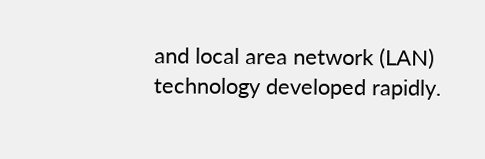and local area network (LAN) technology developed rapidly.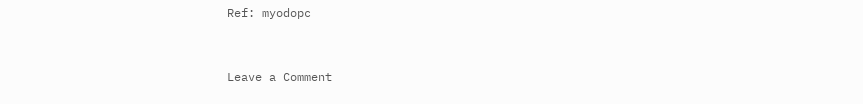Ref: myodopc


Leave a Comment